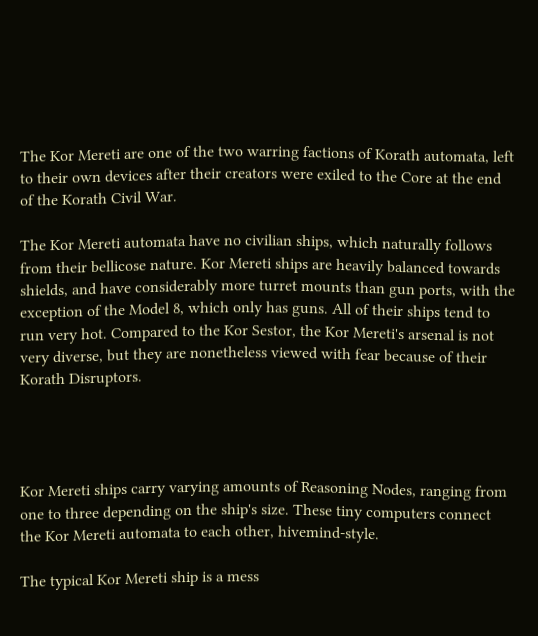The Kor Mereti are one of the two warring factions of Korath automata, left to their own devices after their creators were exiled to the Core at the end of the Korath Civil War.

The Kor Mereti automata have no civilian ships, which naturally follows from their bellicose nature. Kor Mereti ships are heavily balanced towards shields, and have considerably more turret mounts than gun ports, with the exception of the Model 8, which only has guns. All of their ships tend to run very hot. Compared to the Kor Sestor, the Kor Mereti's arsenal is not very diverse, but they are nonetheless viewed with fear because of their Korath Disruptors.




Kor Mereti ships carry varying amounts of Reasoning Nodes, ranging from one to three depending on the ship's size. These tiny computers connect the Kor Mereti automata to each other, hivemind-style.

The typical Kor Mereti ship is a mess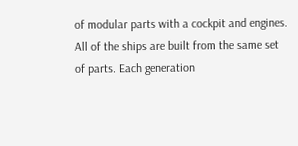of modular parts with a cockpit and engines. All of the ships are built from the same set of parts. Each generation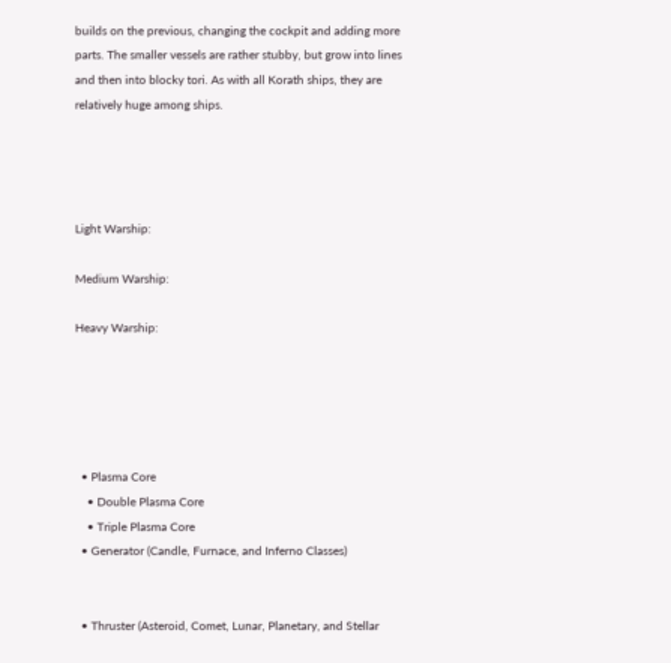builds on the previous, changing the cockpit and adding more parts. The smaller vessels are rather stubby, but grow into lines and then into blocky tori. As with all Korath ships, they are relatively huge among ships.




Light Warship:

Medium Warship:

Heavy Warship:





  • Plasma Core
    • Double Plasma Core
    • Triple Plasma Core
  • Generator (Candle, Furnace, and Inferno Classes)


  • Thruster (Asteroid, Comet, Lunar, Planetary, and Stellar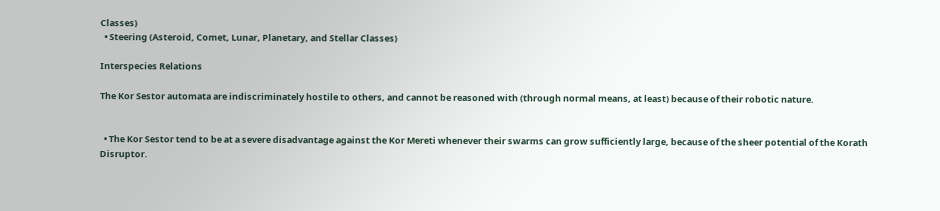Classes)
  • Steering (Asteroid, Comet, Lunar, Planetary, and Stellar Classes)

Interspecies Relations

The Kor Sestor automata are indiscriminately hostile to others, and cannot be reasoned with (through normal means, at least) because of their robotic nature.


  • The Kor Sestor tend to be at a severe disadvantage against the Kor Mereti whenever their swarms can grow sufficiently large, because of the sheer potential of the Korath Disruptor.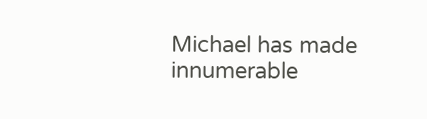Michael has made innumerable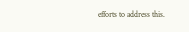efforts to address this.